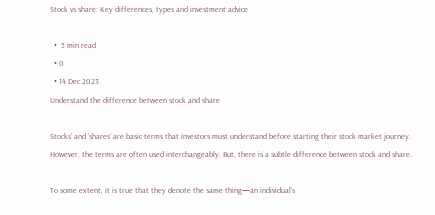Stock vs share: Key differences, types and investment advice

  •  5 min read
  • 0
  • 14 Dec 2023
Understand the difference between stock and share

Stocks’ and ‘shares’ are basic terms that investors must understand before starting their stock market journey. However, the terms are often used interchangeably. But, there is a subtle difference between stock and share.

To some extent, it is true that they denote the same thing—an individual’s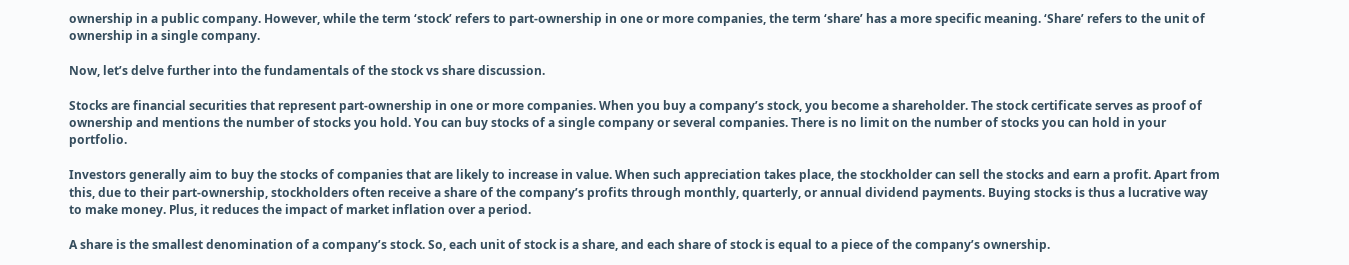ownership in a public company. However, while the term ‘stock’ refers to part-ownership in one or more companies, the term ‘share’ has a more specific meaning. ‘Share’ refers to the unit of ownership in a single company.

Now, let’s delve further into the fundamentals of the stock vs share discussion.

Stocks are financial securities that represent part-ownership in one or more companies. When you buy a company’s stock, you become a shareholder. The stock certificate serves as proof of ownership and mentions the number of stocks you hold. You can buy stocks of a single company or several companies. There is no limit on the number of stocks you can hold in your portfolio.

Investors generally aim to buy the stocks of companies that are likely to increase in value. When such appreciation takes place, the stockholder can sell the stocks and earn a profit. Apart from this, due to their part-ownership, stockholders often receive a share of the company’s profits through monthly, quarterly, or annual dividend payments. Buying stocks is thus a lucrative way to make money. Plus, it reduces the impact of market inflation over a period.

A share is the smallest denomination of a company’s stock. So, each unit of stock is a share, and each share of stock is equal to a piece of the company’s ownership.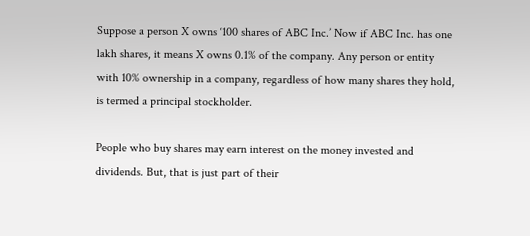Suppose a person X owns ‘100 shares of ABC Inc.’ Now if ABC Inc. has one lakh shares, it means X owns 0.1% of the company. Any person or entity with 10% ownership in a company, regardless of how many shares they hold, is termed a principal stockholder.

People who buy shares may earn interest on the money invested and dividends. But, that is just part of their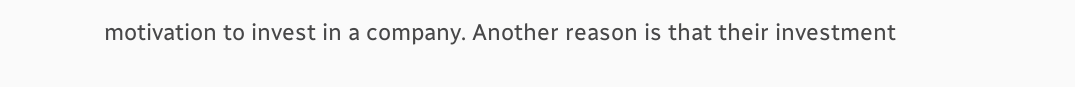motivation to invest in a company. Another reason is that their investment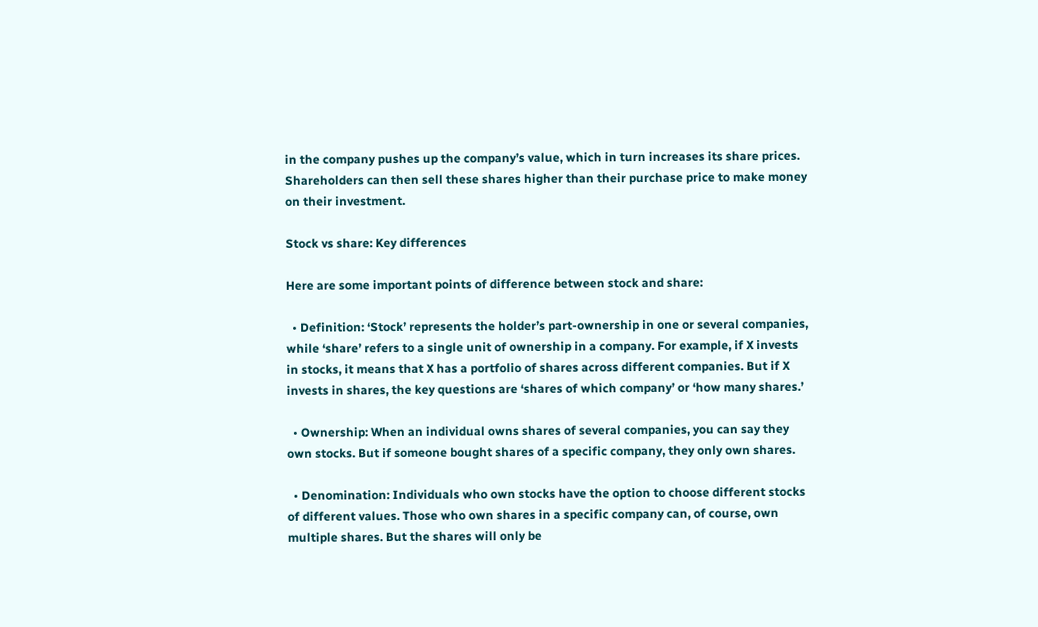in the company pushes up the company’s value, which in turn increases its share prices. Shareholders can then sell these shares higher than their purchase price to make money on their investment.

Stock vs share: Key differences

Here are some important points of difference between stock and share:

  • Definition: ‘Stock’ represents the holder’s part-ownership in one or several companies, while ‘share’ refers to a single unit of ownership in a company. For example, if X invests in stocks, it means that X has a portfolio of shares across different companies. But if X invests in shares, the key questions are ‘shares of which company’ or ‘how many shares.’

  • Ownership: When an individual owns shares of several companies, you can say they own stocks. But if someone bought shares of a specific company, they only own shares.

  • Denomination: Individuals who own stocks have the option to choose different stocks of different values. Those who own shares in a specific company can, of course, own multiple shares. But the shares will only be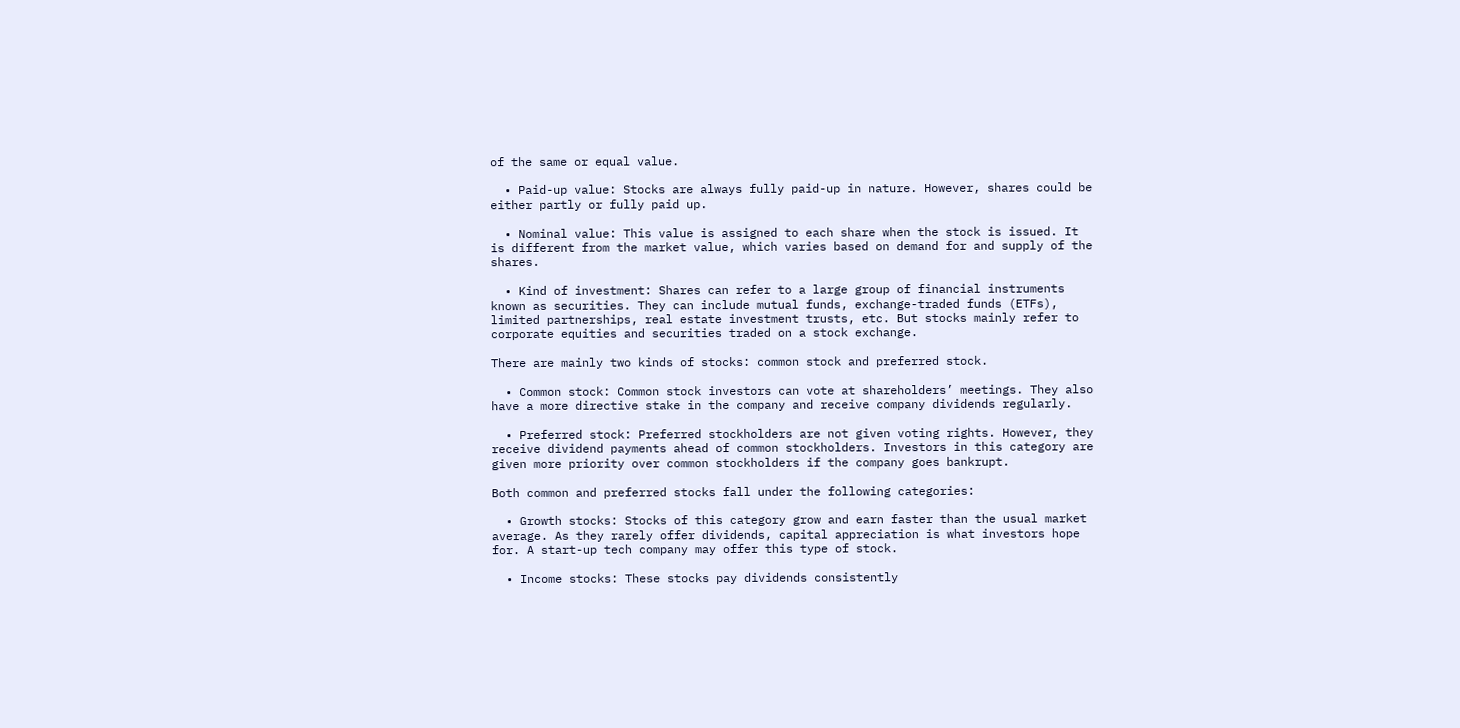of the same or equal value.

  • Paid-up value: Stocks are always fully paid-up in nature. However, shares could be either partly or fully paid up.

  • Nominal value: This value is assigned to each share when the stock is issued. It is different from the market value, which varies based on demand for and supply of the shares.

  • Kind of investment: Shares can refer to a large group of financial instruments known as securities. They can include mutual funds, exchange-traded funds (ETFs), limited partnerships, real estate investment trusts, etc. But stocks mainly refer to corporate equities and securities traded on a stock exchange.

There are mainly two kinds of stocks: common stock and preferred stock.

  • Common stock: Common stock investors can vote at shareholders’ meetings. They also have a more directive stake in the company and receive company dividends regularly.

  • Preferred stock: Preferred stockholders are not given voting rights. However, they receive dividend payments ahead of common stockholders. Investors in this category are given more priority over common stockholders if the company goes bankrupt.

Both common and preferred stocks fall under the following categories:

  • Growth stocks: Stocks of this category grow and earn faster than the usual market average. As they rarely offer dividends, capital appreciation is what investors hope for. A start-up tech company may offer this type of stock.

  • Income stocks: These stocks pay dividends consistently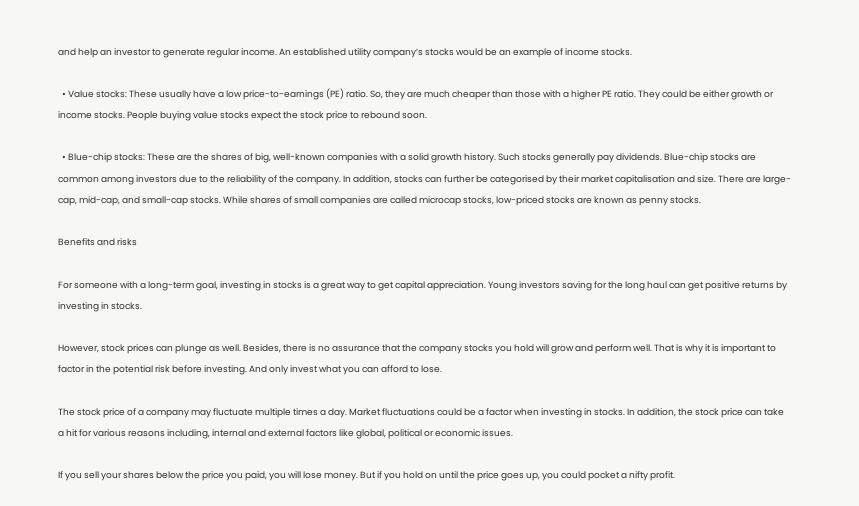and help an investor to generate regular income. An established utility company’s stocks would be an example of income stocks.

  • Value stocks: These usually have a low price-to-earnings (PE) ratio. So, they are much cheaper than those with a higher PE ratio. They could be either growth or income stocks. People buying value stocks expect the stock price to rebound soon.

  • Blue-chip stocks: These are the shares of big, well-known companies with a solid growth history. Such stocks generally pay dividends. Blue-chip stocks are common among investors due to the reliability of the company. In addition, stocks can further be categorised by their market capitalisation and size. There are large-cap, mid-cap, and small-cap stocks. While shares of small companies are called microcap stocks, low-priced stocks are known as penny stocks.

Benefits and risks

For someone with a long-term goal, investing in stocks is a great way to get capital appreciation. Young investors saving for the long haul can get positive returns by investing in stocks.

However, stock prices can plunge as well. Besides, there is no assurance that the company stocks you hold will grow and perform well. That is why it is important to factor in the potential risk before investing. And only invest what you can afford to lose.

The stock price of a company may fluctuate multiple times a day. Market fluctuations could be a factor when investing in stocks. In addition, the stock price can take a hit for various reasons including, internal and external factors like global, political or economic issues.

If you sell your shares below the price you paid, you will lose money. But if you hold on until the price goes up, you could pocket a nifty profit.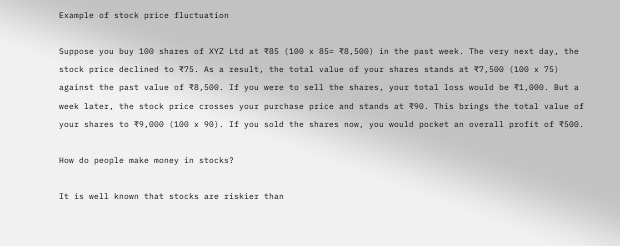Example of stock price fluctuation

Suppose you buy 100 shares of XYZ Ltd at ₹85 (100 x 85= ₹8,500) in the past week. The very next day, the stock price declined to ₹75. As a result, the total value of your shares stands at ₹7,500 (100 x 75) against the past value of ₹8,500. If you were to sell the shares, your total loss would be ₹1,000. But a week later, the stock price crosses your purchase price and stands at ₹90. This brings the total value of your shares to ₹9,000 (100 x 90). If you sold the shares now, you would pocket an overall profit of ₹500.

How do people make money in stocks?

It is well known that stocks are riskier than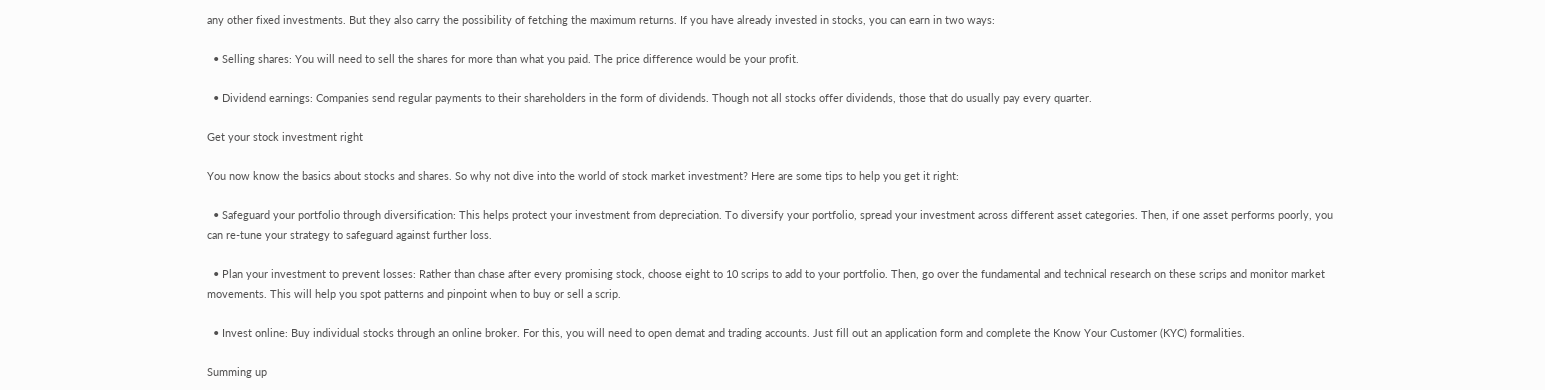any other fixed investments. But they also carry the possibility of fetching the maximum returns. If you have already invested in stocks, you can earn in two ways:

  • Selling shares: You will need to sell the shares for more than what you paid. The price difference would be your profit.

  • Dividend earnings: Companies send regular payments to their shareholders in the form of dividends. Though not all stocks offer dividends, those that do usually pay every quarter.

Get your stock investment right

You now know the basics about stocks and shares. So why not dive into the world of stock market investment? Here are some tips to help you get it right:

  • Safeguard your portfolio through diversification: This helps protect your investment from depreciation. To diversify your portfolio, spread your investment across different asset categories. Then, if one asset performs poorly, you can re-tune your strategy to safeguard against further loss.

  • Plan your investment to prevent losses: Rather than chase after every promising stock, choose eight to 10 scrips to add to your portfolio. Then, go over the fundamental and technical research on these scrips and monitor market movements. This will help you spot patterns and pinpoint when to buy or sell a scrip.

  • Invest online: Buy individual stocks through an online broker. For this, you will need to open demat and trading accounts. Just fill out an application form and complete the Know Your Customer (KYC) formalities.

Summing up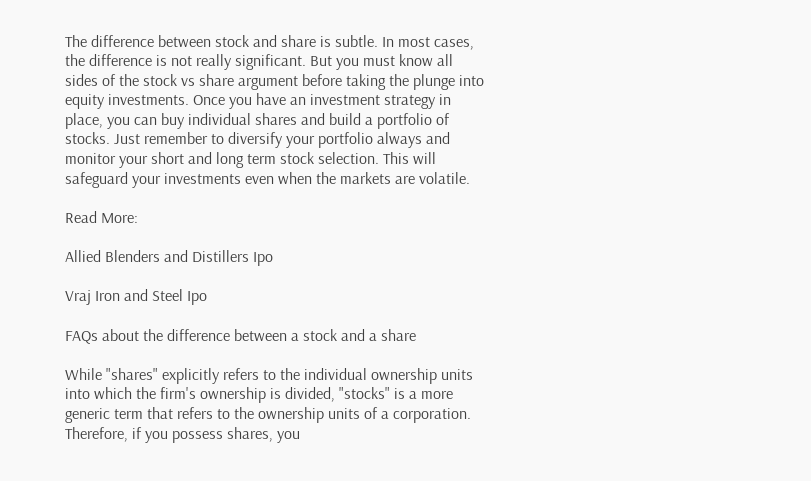The difference between stock and share is subtle. In most cases, the difference is not really significant. But you must know all sides of the stock vs share argument before taking the plunge into equity investments. Once you have an investment strategy in place, you can buy individual shares and build a portfolio of stocks. Just remember to diversify your portfolio always and monitor your short and long term stock selection. This will safeguard your investments even when the markets are volatile.

Read More:

Allied Blenders and Distillers Ipo

Vraj Iron and Steel Ipo

FAQs about the difference between a stock and a share

While "shares" explicitly refers to the individual ownership units into which the firm's ownership is divided, "stocks" is a more generic term that refers to the ownership units of a corporation. Therefore, if you possess shares, you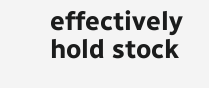effectively hold stock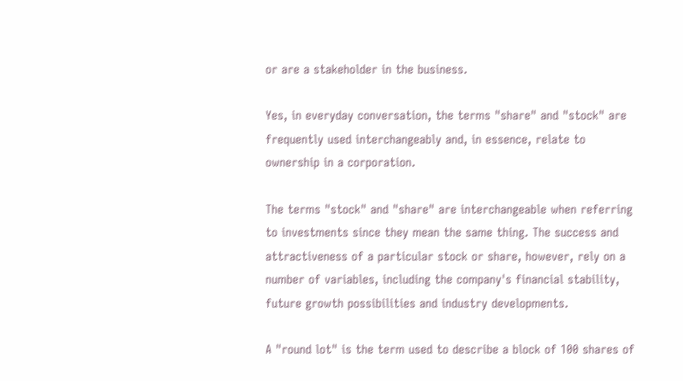or are a stakeholder in the business.

Yes, in everyday conversation, the terms "share" and "stock" are frequently used interchangeably and, in essence, relate to ownership in a corporation.

The terms "stock" and "share" are interchangeable when referring to investments since they mean the same thing. The success and attractiveness of a particular stock or share, however, rely on a number of variables, including the company's financial stability, future growth possibilities and industry developments.

A "round lot" is the term used to describe a block of 100 shares of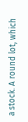a stock. A round lot, which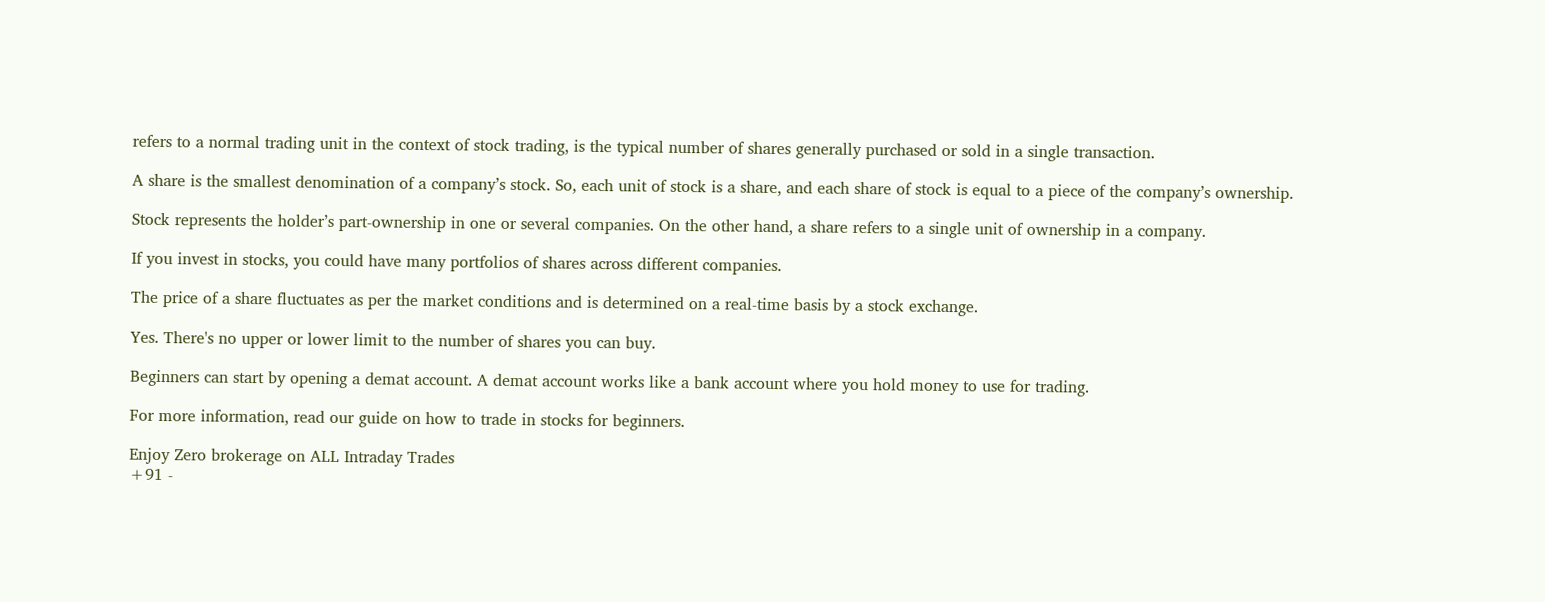refers to a normal trading unit in the context of stock trading, is the typical number of shares generally purchased or sold in a single transaction.

A share is the smallest denomination of a company’s stock. So, each unit of stock is a share, and each share of stock is equal to a piece of the company’s ownership.

Stock represents the holder’s part-ownership in one or several companies. On the other hand, a share refers to a single unit of ownership in a company.

If you invest in stocks, you could have many portfolios of shares across different companies.

The price of a share fluctuates as per the market conditions and is determined on a real-time basis by a stock exchange.

Yes. There's no upper or lower limit to the number of shares you can buy.

Beginners can start by opening a demat account. A demat account works like a bank account where you hold money to use for trading.

For more information, read our guide on how to trade in stocks for beginners.

Enjoy Zero brokerage on ALL Intraday Trades
+91 -